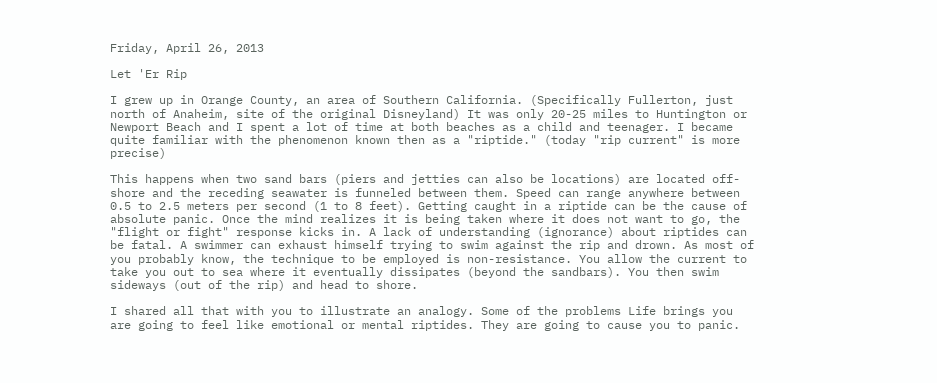Friday, April 26, 2013

Let 'Er Rip

I grew up in Orange County, an area of Southern California. (Specifically Fullerton, just north of Anaheim, site of the original Disneyland) It was only 20-25 miles to Huntington or Newport Beach and I spent a lot of time at both beaches as a child and teenager. I became quite familiar with the phenomenon known then as a "riptide." (today "rip current" is more precise)

This happens when two sand bars (piers and jetties can also be locations) are located off-shore and the receding seawater is funneled between them. Speed can range anywhere between 0.5 to 2.5 meters per second (1 to 8 feet). Getting caught in a riptide can be the cause of absolute panic. Once the mind realizes it is being taken where it does not want to go, the "flight or fight" response kicks in. A lack of understanding (ignorance) about riptides can be fatal. A swimmer can exhaust himself trying to swim against the rip and drown. As most of you probably know, the technique to be employed is non-resistance. You allow the current to take you out to sea where it eventually dissipates (beyond the sandbars). You then swim sideways (out of the rip) and head to shore.

I shared all that with you to illustrate an analogy. Some of the problems Life brings you are going to feel like emotional or mental riptides. They are going to cause you to panic.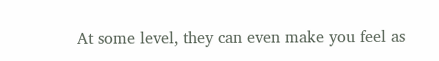At some level, they can even make you feel as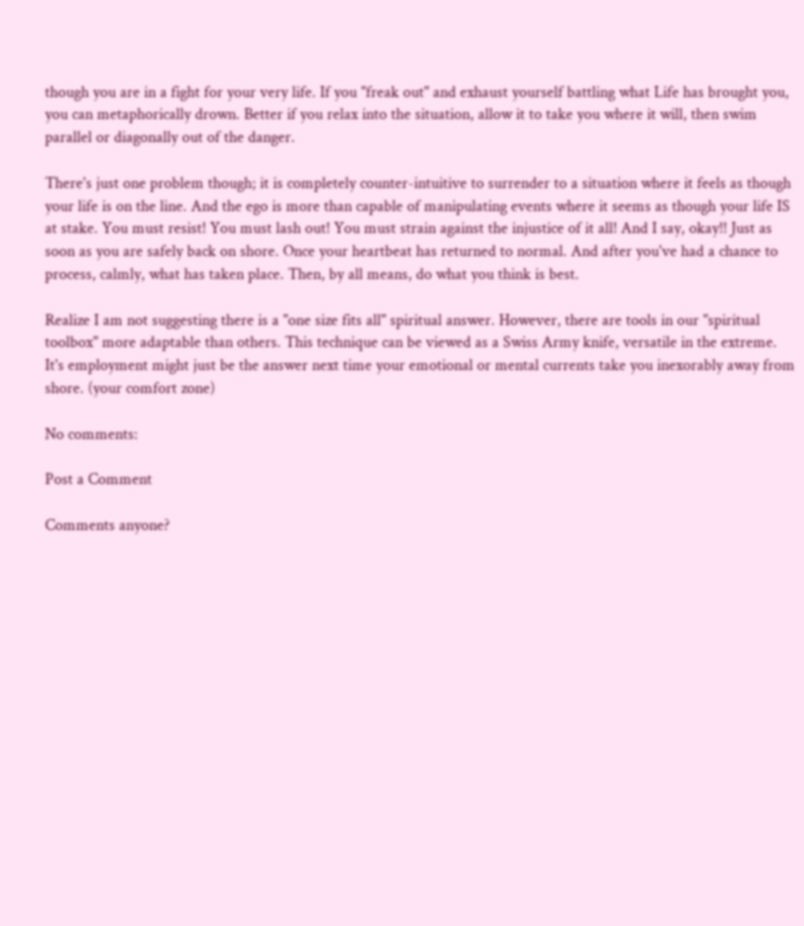though you are in a fight for your very life. If you "freak out" and exhaust yourself battling what Life has brought you, you can metaphorically drown. Better if you relax into the situation, allow it to take you where it will, then swim parallel or diagonally out of the danger.

There's just one problem though; it is completely counter-intuitive to surrender to a situation where it feels as though your life is on the line. And the ego is more than capable of manipulating events where it seems as though your life IS at stake. You must resist! You must lash out! You must strain against the injustice of it all! And I say, okay!! Just as soon as you are safely back on shore. Once your heartbeat has returned to normal. And after you've had a chance to process, calmly, what has taken place. Then, by all means, do what you think is best.

Realize I am not suggesting there is a "one size fits all" spiritual answer. However, there are tools in our "spiritual toolbox" more adaptable than others. This technique can be viewed as a Swiss Army knife, versatile in the extreme. It's employment might just be the answer next time your emotional or mental currents take you inexorably away from shore. (your comfort zone)

No comments:

Post a Comment

Comments anyone?